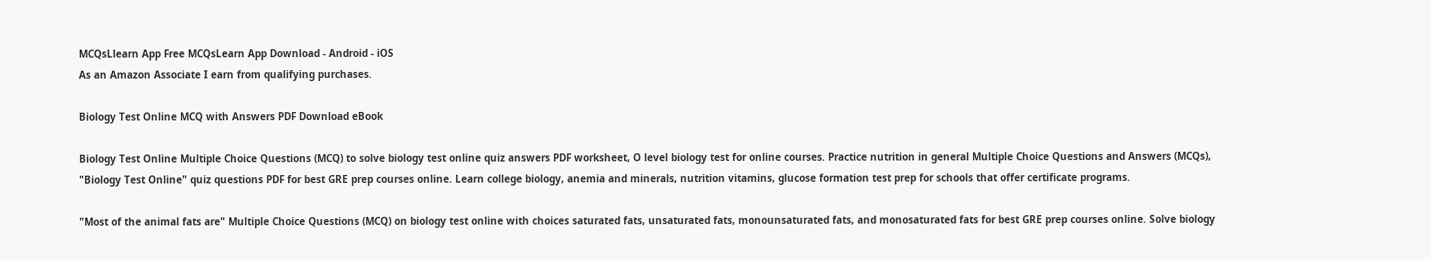MCQsLlearn App Free MCQsLearn App Download - Android - iOS
As an Amazon Associate I earn from qualifying purchases.

Biology Test Online MCQ with Answers PDF Download eBook

Biology Test Online Multiple Choice Questions (MCQ) to solve biology test online quiz answers PDF worksheet, O level biology test for online courses. Practice nutrition in general Multiple Choice Questions and Answers (MCQs), "Biology Test Online" quiz questions PDF for best GRE prep courses online. Learn college biology, anemia and minerals, nutrition vitamins, glucose formation test prep for schools that offer certificate programs.

"Most of the animal fats are" Multiple Choice Questions (MCQ) on biology test online with choices saturated fats, unsaturated fats, monounsaturated fats, and monosaturated fats for best GRE prep courses online. Solve biology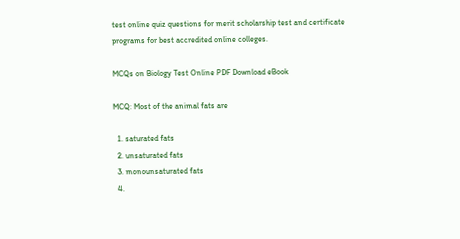test online quiz questions for merit scholarship test and certificate programs for best accredited online colleges.

MCQs on Biology Test Online PDF Download eBook

MCQ: Most of the animal fats are

  1. saturated fats
  2. unsaturated fats
  3. monounsaturated fats
  4.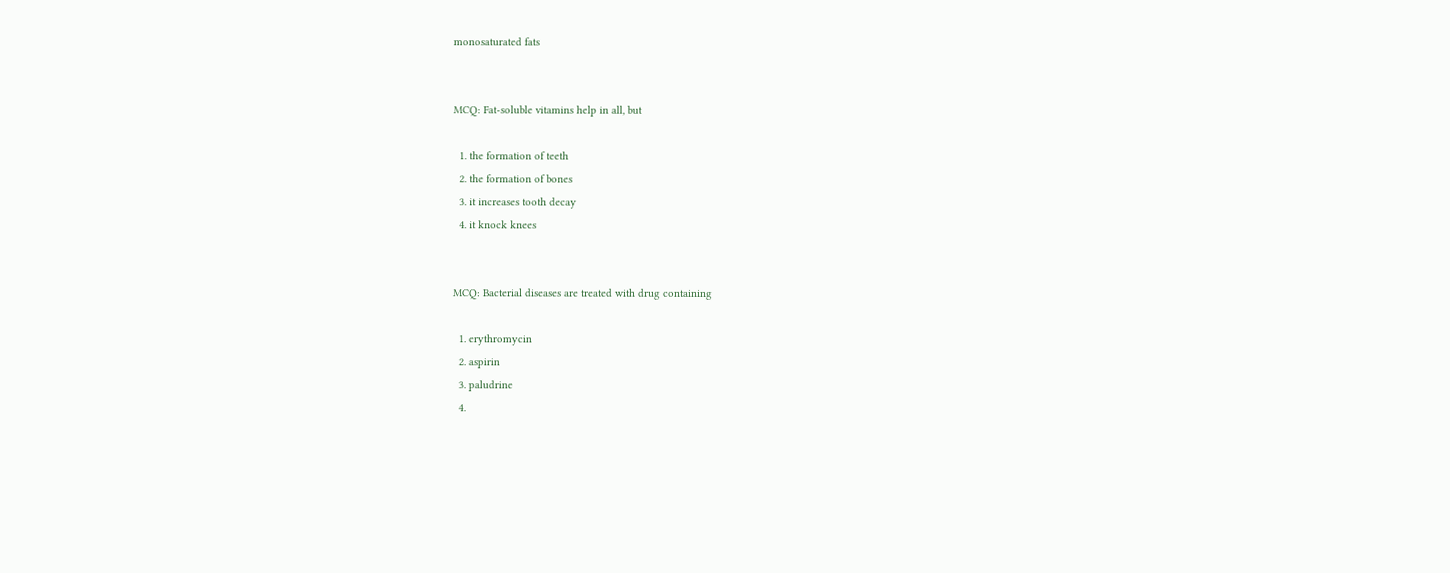monosaturated fats


MCQ: Fat-soluble vitamins help in all, but

  1. the formation of teeth
  2. the formation of bones
  3. it increases tooth decay
  4. it knock knees


MCQ: Bacterial diseases are treated with drug containing

  1. erythromycin
  2. aspirin
  3. paludrine
  4.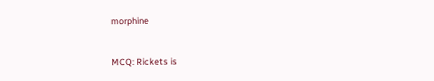morphine


MCQ: Rickets is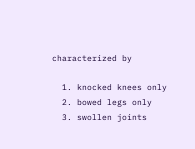characterized by

  1. knocked knees only
  2. bowed legs only
  3. swollen joints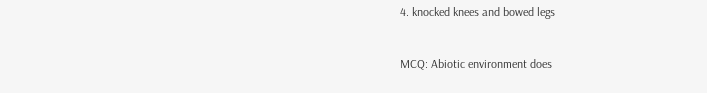4. knocked knees and bowed legs


MCQ: Abiotic environment does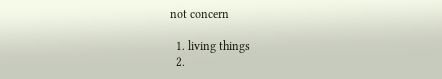not concern

  1. living things
  2.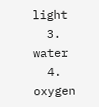light
  3. water
  4. oxygen